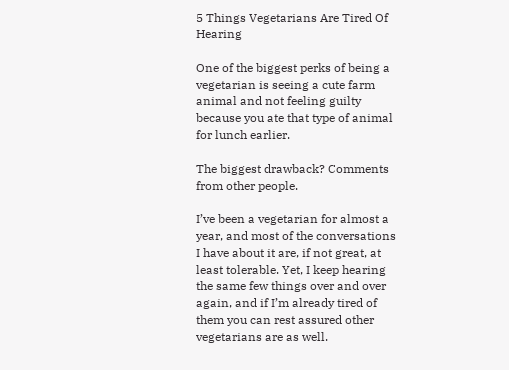5 Things Vegetarians Are Tired Of Hearing

One of the biggest perks of being a vegetarian is seeing a cute farm animal and not feeling guilty because you ate that type of animal for lunch earlier.

The biggest drawback? Comments from other people.

I’ve been a vegetarian for almost a year, and most of the conversations I have about it are, if not great, at least tolerable. Yet, I keep hearing the same few things over and over again, and if I’m already tired of them you can rest assured other vegetarians are as well.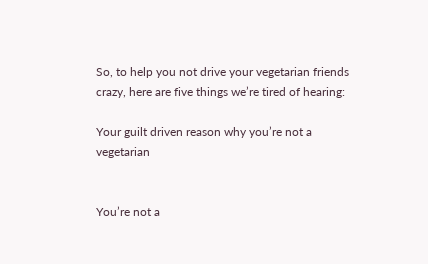So, to help you not drive your vegetarian friends crazy, here are five things we’re tired of hearing:

Your guilt driven reason why you’re not a vegetarian


You’re not a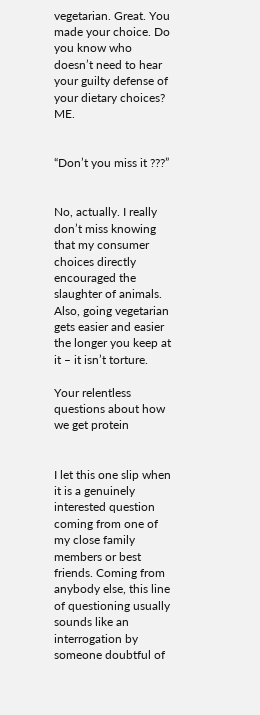vegetarian. Great. You made your choice. Do you know who doesn’t need to hear your guilty defense of your dietary choices? ME.


“Don’t you miss it ???”


No, actually. I really don’t miss knowing that my consumer choices directly encouraged the slaughter of animals. Also, going vegetarian gets easier and easier the longer you keep at it – it isn’t torture.

Your relentless questions about how we get protein


I let this one slip when it is a genuinely interested question coming from one of my close family members or best friends. Coming from anybody else, this line of questioning usually sounds like an interrogation by someone doubtful of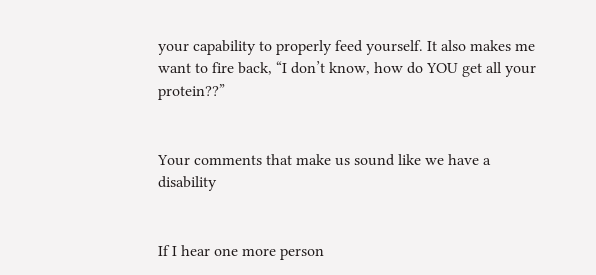your capability to properly feed yourself. It also makes me want to fire back, “I don’t know, how do YOU get all your protein??”


Your comments that make us sound like we have a disability


If I hear one more person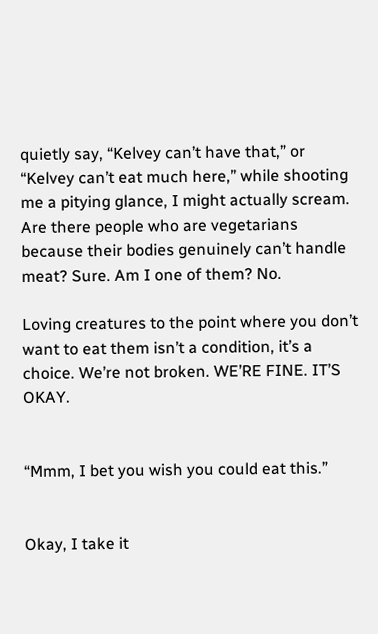quietly say, “Kelvey can’t have that,” or “Kelvey can’t eat much here,” while shooting me a pitying glance, I might actually scream. Are there people who are vegetarians because their bodies genuinely can’t handle meat? Sure. Am I one of them? No.

Loving creatures to the point where you don’t want to eat them isn’t a condition, it’s a choice. We’re not broken. WE’RE FINE. IT’S OKAY.


“Mmm, I bet you wish you could eat this.”


Okay, I take it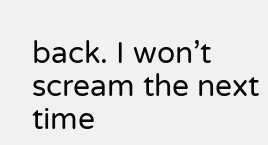back. I won’t scream the next time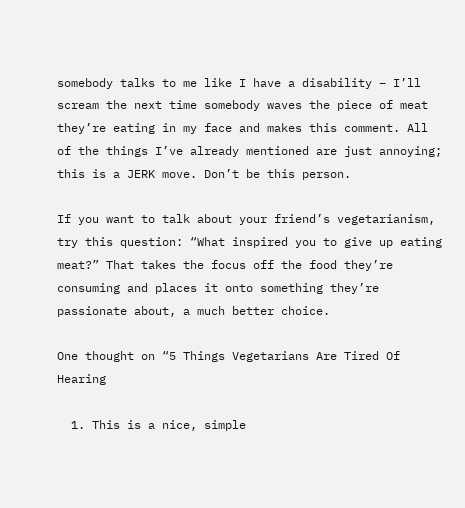somebody talks to me like I have a disability – I’ll scream the next time somebody waves the piece of meat they’re eating in my face and makes this comment. All of the things I’ve already mentioned are just annoying; this is a JERK move. Don’t be this person.

If you want to talk about your friend’s vegetarianism, try this question: “What inspired you to give up eating meat?” That takes the focus off the food they’re consuming and places it onto something they’re passionate about, a much better choice.

One thought on “5 Things Vegetarians Are Tired Of Hearing

  1. This is a nice, simple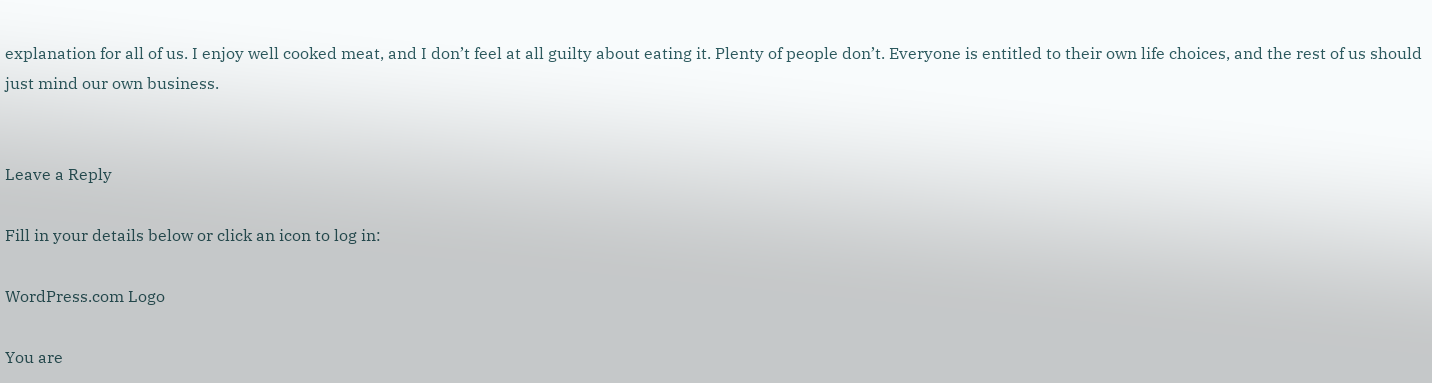explanation for all of us. I enjoy well cooked meat, and I don’t feel at all guilty about eating it. Plenty of people don’t. Everyone is entitled to their own life choices, and the rest of us should just mind our own business.


Leave a Reply

Fill in your details below or click an icon to log in:

WordPress.com Logo

You are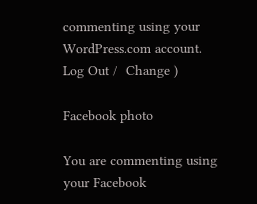commenting using your WordPress.com account. Log Out /  Change )

Facebook photo

You are commenting using your Facebook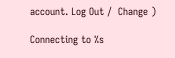account. Log Out /  Change )

Connecting to %s